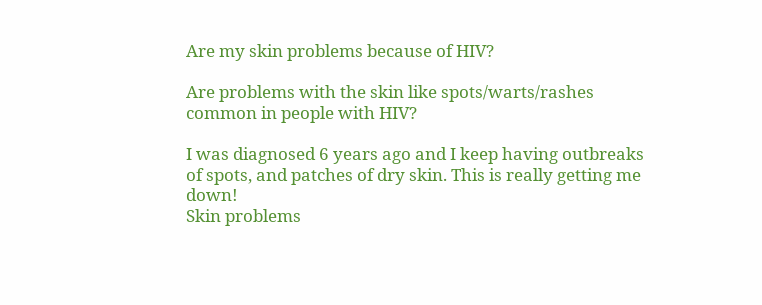Are my skin problems because of HIV?

Are problems with the skin like spots/warts/rashes common in people with HIV?

I was diagnosed 6 years ago and I keep having outbreaks of spots, and patches of dry skin. This is really getting me down!
Skin problems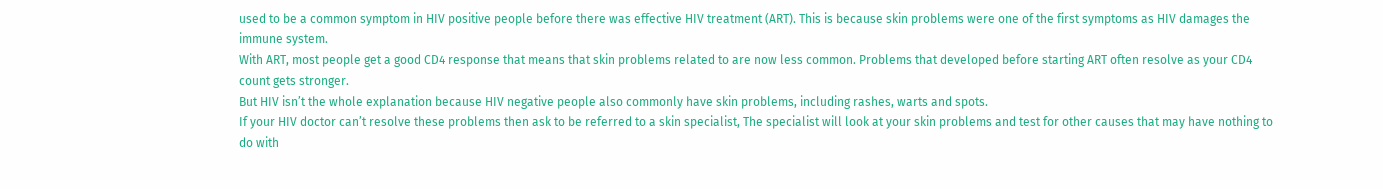used to be a common symptom in HIV positive people before there was effective HIV treatment (ART). This is because skin problems were one of the first symptoms as HIV damages the immune system.
With ART, most people get a good CD4 response that means that skin problems related to are now less common. Problems that developed before starting ART often resolve as your CD4 count gets stronger.
But HIV isn’t the whole explanation because HIV negative people also commonly have skin problems, including rashes, warts and spots.
If your HIV doctor can’t resolve these problems then ask to be referred to a skin specialist, The specialist will look at your skin problems and test for other causes that may have nothing to do with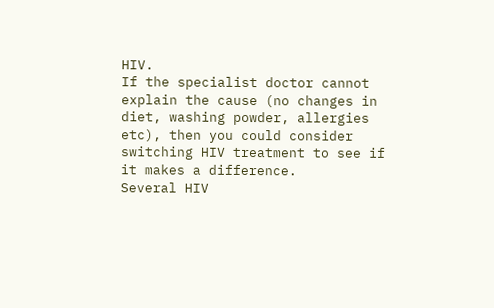HIV.
If the specialist doctor cannot explain the cause (no changes in diet, washing powder, allergies etc), then you could consider switching HIV treatment to see if it makes a difference.
Several HIV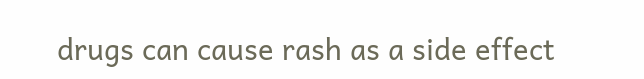drugs can cause rash as a side effect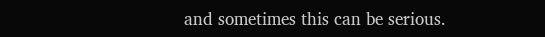and sometimes this can be serious.